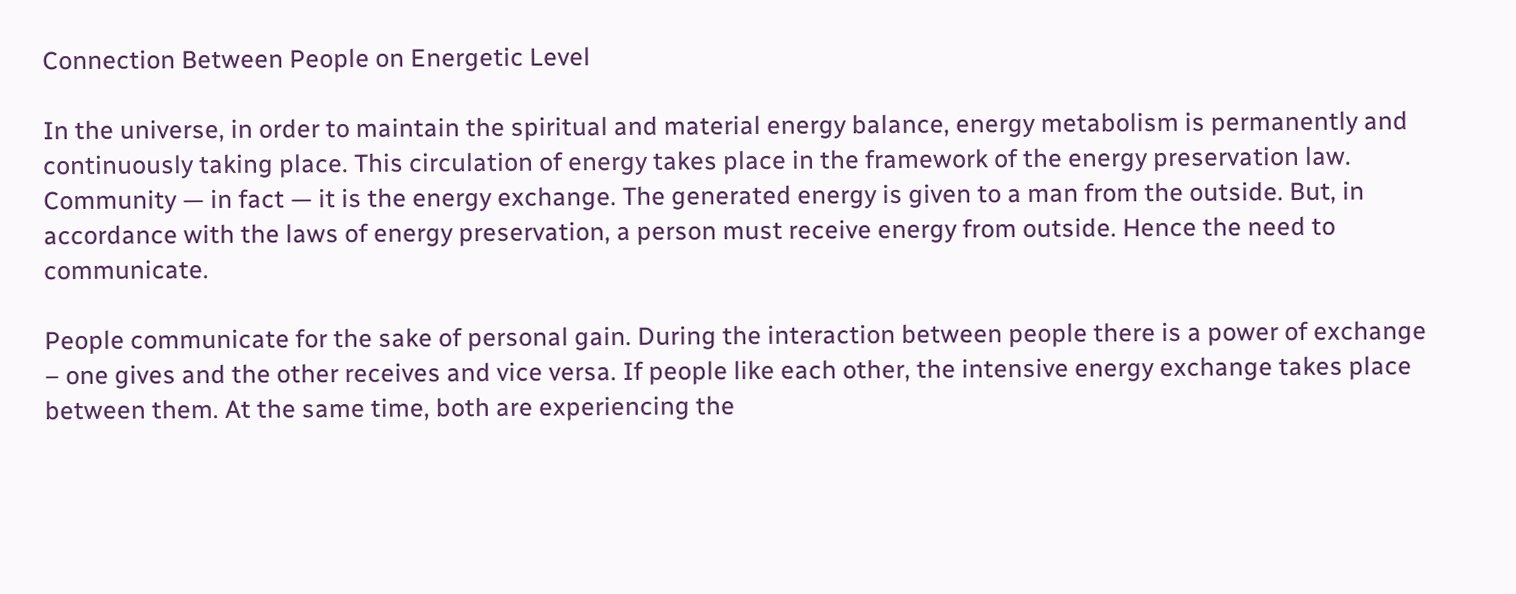Connection Between People on Energetic Level

In the universe, in order to maintain the spiritual and material energy balance, energy metabolism is permanently and continuously taking place. This circulation of energy takes place in the framework of the energy preservation law.
Community — in fact — it is the energy exchange. The generated energy is given to a man from the outside. But, in accordance with the laws of energy preservation, a person must receive energy from outside. Hence the need to communicate.

People communicate for the sake of personal gain. During the interaction between people there is a power of exchange – one gives and the other receives and vice versa. If people like each other, the intensive energy exchange takes place between them. At the same time, both are experiencing the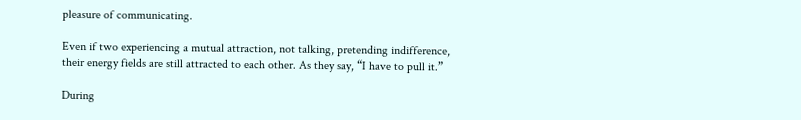pleasure of communicating.

Even if two experiencing a mutual attraction, not talking, pretending indifference, their energy fields are still attracted to each other. As they say, “I have to pull it.”

During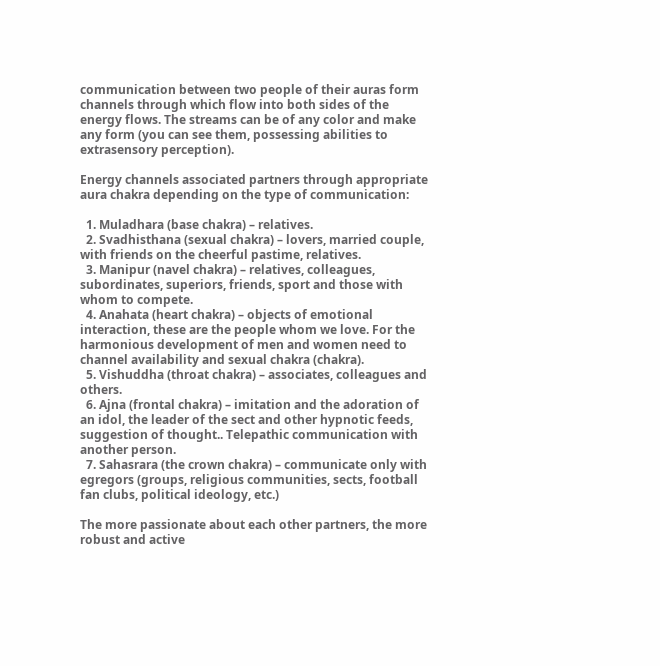communication between two people of their auras form channels through which flow into both sides of the energy flows. The streams can be of any color and make any form (you can see them, possessing abilities to extrasensory perception).

Energy channels associated partners through appropriate aura chakra depending on the type of communication:

  1. Muladhara (base chakra) – relatives.
  2. Svadhisthana (sexual chakra) – lovers, married couple, with friends on the cheerful pastime, relatives.
  3. Manipur (navel chakra) – relatives, colleagues, subordinates, superiors, friends, sport and those with whom to compete.
  4. Anahata (heart chakra) – objects of emotional interaction, these are the people whom we love. For the harmonious development of men and women need to channel availability and sexual chakra (chakra).
  5. Vishuddha (throat chakra) – associates, colleagues and others.
  6. Ajna (frontal chakra) – imitation and the adoration of an idol, the leader of the sect and other hypnotic feeds, suggestion of thought.. Telepathic communication with another person.
  7. Sahasrara (the crown chakra) – communicate only with egregors (groups, religious communities, sects, football fan clubs, political ideology, etc.)

The more passionate about each other partners, the more robust and active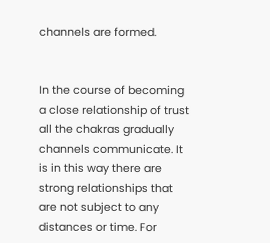channels are formed.


In the course of becoming a close relationship of trust all the chakras gradually channels communicate. It is in this way there are strong relationships that are not subject to any distances or time. For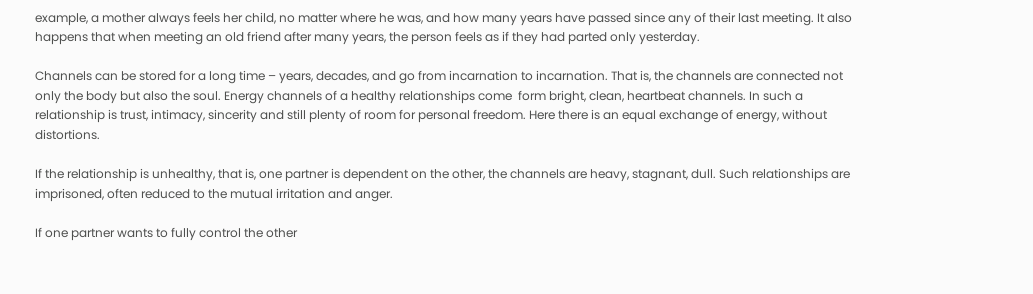example, a mother always feels her child, no matter where he was, and how many years have passed since any of their last meeting. It also happens that when meeting an old friend after many years, the person feels as if they had parted only yesterday.

Channels can be stored for a long time – years, decades, and go from incarnation to incarnation. That is, the channels are connected not only the body but also the soul. Energy channels of a healthy relationships come  form bright, clean, heartbeat channels. In such a relationship is trust, intimacy, sincerity and still plenty of room for personal freedom. Here there is an equal exchange of energy, without distortions.

If the relationship is unhealthy, that is, one partner is dependent on the other, the channels are heavy, stagnant, dull. Such relationships are imprisoned, often reduced to the mutual irritation and anger.

If one partner wants to fully control the other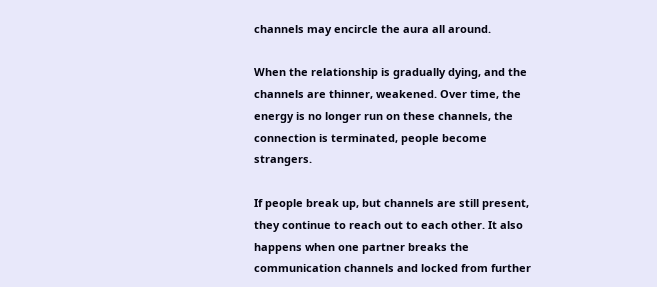channels may encircle the aura all around.

When the relationship is gradually dying, and the channels are thinner, weakened. Over time, the energy is no longer run on these channels, the connection is terminated, people become strangers.

If people break up, but channels are still present, they continue to reach out to each other. It also happens when one partner breaks the communication channels and locked from further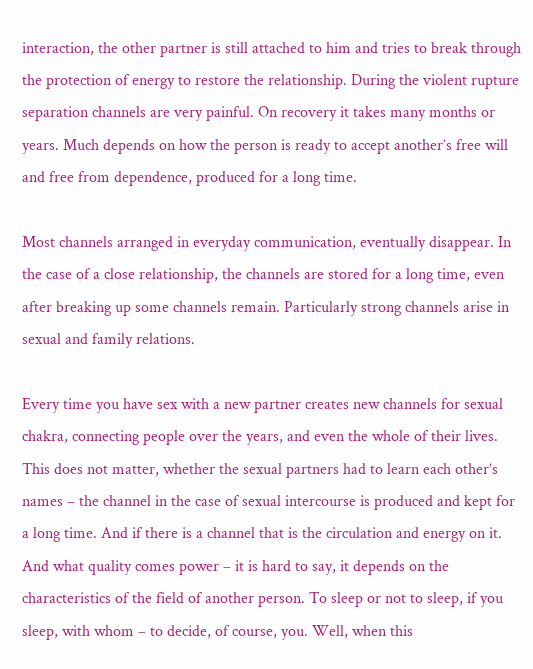interaction, the other partner is still attached to him and tries to break through the protection of energy to restore the relationship. During the violent rupture separation channels are very painful. On recovery it takes many months or years. Much depends on how the person is ready to accept another’s free will and free from dependence, produced for a long time.

Most channels arranged in everyday communication, eventually disappear. In the case of a close relationship, the channels are stored for a long time, even after breaking up some channels remain. Particularly strong channels arise in sexual and family relations.

Every time you have sex with a new partner creates new channels for sexual chakra, connecting people over the years, and even the whole of their lives. This does not matter, whether the sexual partners had to learn each other’s names – the channel in the case of sexual intercourse is produced and kept for a long time. And if there is a channel that is the circulation and energy on it. And what quality comes power – it is hard to say, it depends on the characteristics of the field of another person. To sleep or not to sleep, if you sleep, with whom – to decide, of course, you. Well, when this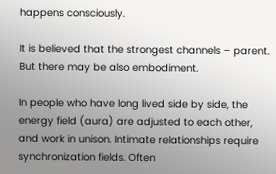happens consciously.

It is believed that the strongest channels – parent. But there may be also embodiment.

In people who have long lived side by side, the energy field (aura) are adjusted to each other, and work in unison. Intimate relationships require synchronization fields. Often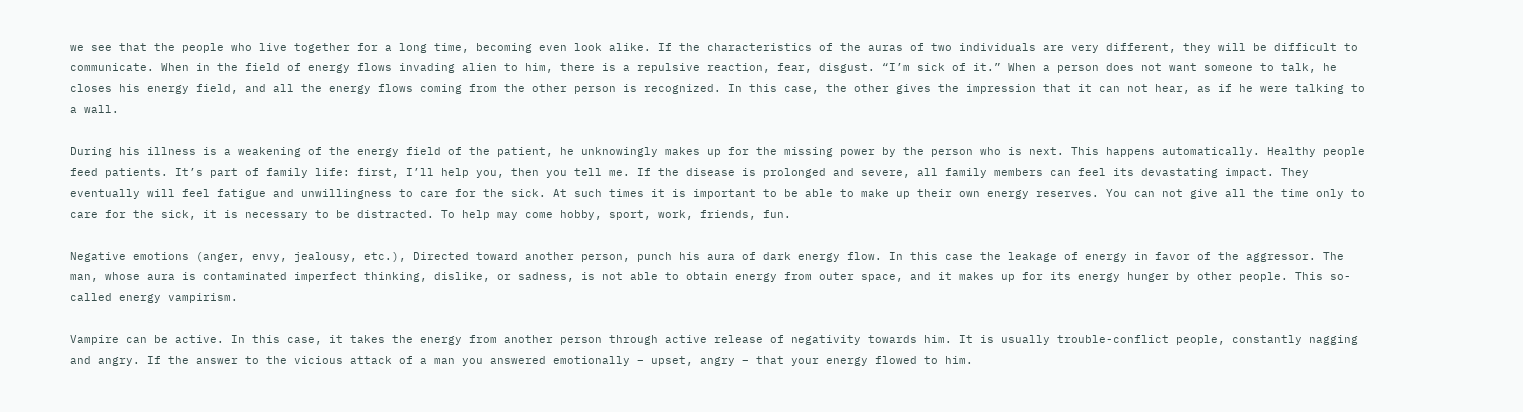we see that the people who live together for a long time, becoming even look alike. If the characteristics of the auras of two individuals are very different, they will be difficult to communicate. When in the field of energy flows invading alien to him, there is a repulsive reaction, fear, disgust. “I’m sick of it.” When a person does not want someone to talk, he closes his energy field, and all the energy flows coming from the other person is recognized. In this case, the other gives the impression that it can not hear, as if he were talking to a wall.

During his illness is a weakening of the energy field of the patient, he unknowingly makes up for the missing power by the person who is next. This happens automatically. Healthy people feed patients. It’s part of family life: first, I’ll help you, then you tell me. If the disease is prolonged and severe, all family members can feel its devastating impact. They eventually will feel fatigue and unwillingness to care for the sick. At such times it is important to be able to make up their own energy reserves. You can not give all the time only to care for the sick, it is necessary to be distracted. To help may come hobby, sport, work, friends, fun.

Negative emotions (anger, envy, jealousy, etc.), Directed toward another person, punch his aura of dark energy flow. In this case the leakage of energy in favor of the aggressor. The man, whose aura is contaminated imperfect thinking, dislike, or sadness, is not able to obtain energy from outer space, and it makes up for its energy hunger by other people. This so-called energy vampirism.

Vampire can be active. In this case, it takes the energy from another person through active release of negativity towards him. It is usually trouble-conflict people, constantly nagging and angry. If the answer to the vicious attack of a man you answered emotionally – upset, angry – that your energy flowed to him.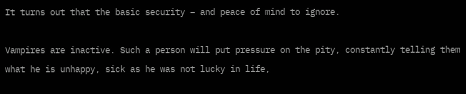It turns out that the basic security – and peace of mind to ignore.

Vampires are inactive. Such a person will put pressure on the pity, constantly telling them what he is unhappy, sick as he was not lucky in life,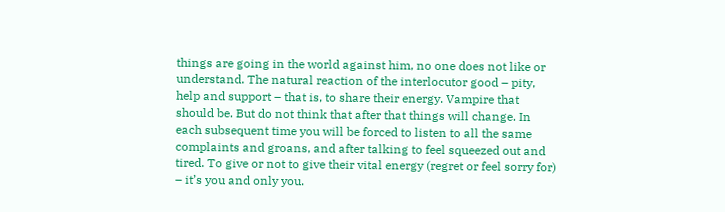things are going in the world against him, no one does not like or understand. The natural reaction of the interlocutor good – pity, help and support – that is, to share their energy. Vampire that should be. But do not think that after that things will change. In each subsequent time you will be forced to listen to all the same complaints and groans, and after talking to feel squeezed out and tired. To give or not to give their vital energy (regret or feel sorry for) – it’s you and only you.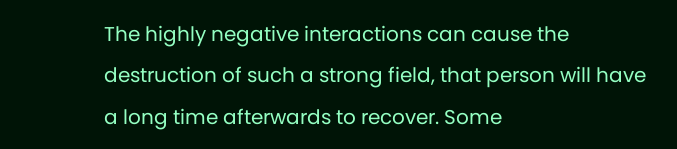The highly negative interactions can cause the destruction of such a strong field, that person will have a long time afterwards to recover. Some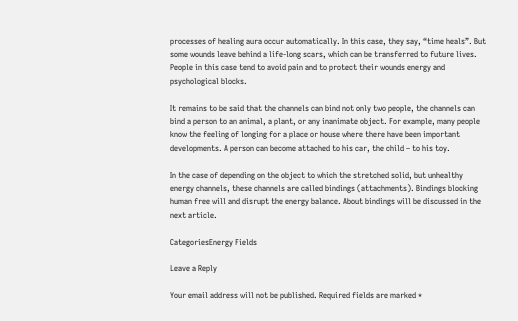processes of healing aura occur automatically. In this case, they say, “time heals”. But some wounds leave behind a life-long scars, which can be transferred to future lives. People in this case tend to avoid pain and to protect their wounds energy and psychological blocks.

It remains to be said that the channels can bind not only two people, the channels can bind a person to an animal, a plant, or any inanimate object. For example, many people know the feeling of longing for a place or house where there have been important developments. A person can become attached to his car, the child – to his toy.

In the case of depending on the object to which the stretched solid, but unhealthy energy channels, these channels are called bindings (attachments). Bindings blocking human free will and disrupt the energy balance. About bindings will be discussed in the next article.

CategoriesEnergy Fields

Leave a Reply

Your email address will not be published. Required fields are marked *